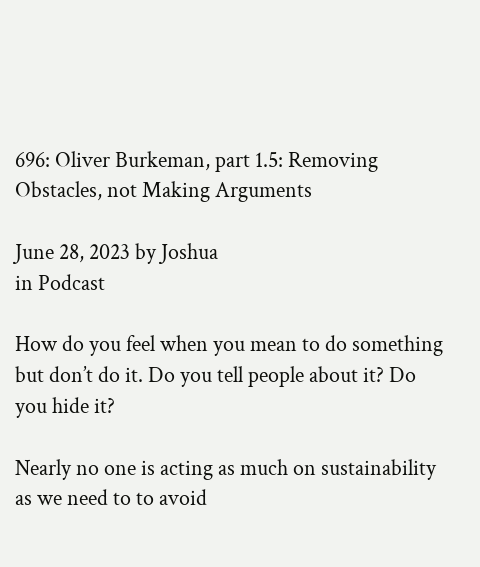696: Oliver Burkeman, part 1.5: Removing Obstacles, not Making Arguments

June 28, 2023 by Joshua
in Podcast

How do you feel when you mean to do something but don’t do it. Do you tell people about it? Do you hide it?

Nearly no one is acting as much on sustainability as we need to to avoid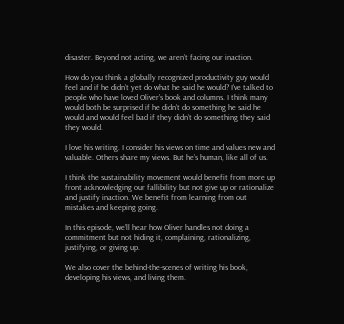disaster. Beyond not acting, we aren’t facing our inaction.

How do you think a globally recognized productivity guy would feel and if he didn’t yet do what he said he would? I’ve talked to people who have loved Oliver’s book and columns. I think many would both be surprised if he didn’t do something he said he would and would feel bad if they didn’t do something they said they would.

I love his writing. I consider his views on time and values new and valuable. Others share my views. But he’s human, like all of us.

I think the sustainability movement would benefit from more up front acknowledging our fallibility but not give up or rationalize and justify inaction. We benefit from learning from out mistakes and keeping going.

In this episode, we’ll hear how Oliver handles not doing a commitment but not hiding it, complaining, rationalizing, justifying, or giving up.

We also cover the behind-the-scenes of writing his book, developing his views, and living them.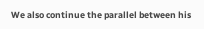We also continue the parallel between his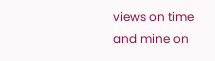views on time and mine on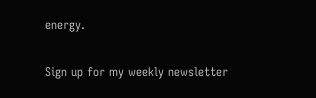energy.

Sign up for my weekly newsletter